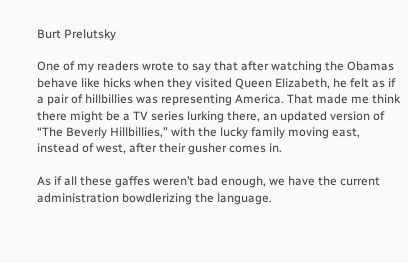Burt Prelutsky

One of my readers wrote to say that after watching the Obamas behave like hicks when they visited Queen Elizabeth, he felt as if a pair of hillbillies was representing America. That made me think there might be a TV series lurking there, an updated version of “The Beverly Hillbillies,” with the lucky family moving east, instead of west, after their gusher comes in.

As if all these gaffes weren’t bad enough, we have the current administration bowdlerizing the language.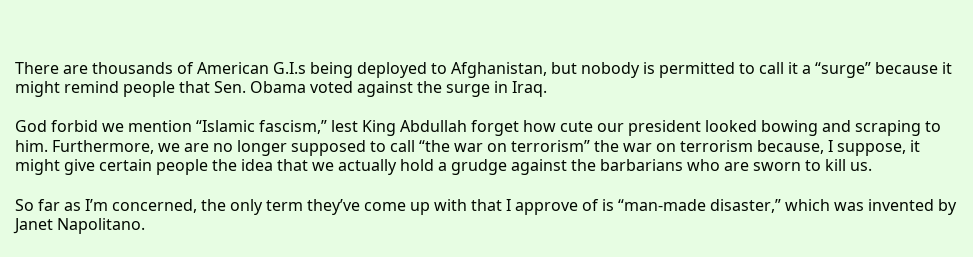There are thousands of American G.I.s being deployed to Afghanistan, but nobody is permitted to call it a “surge” because it might remind people that Sen. Obama voted against the surge in Iraq.

God forbid we mention “Islamic fascism,” lest King Abdullah forget how cute our president looked bowing and scraping to him. Furthermore, we are no longer supposed to call “the war on terrorism” the war on terrorism because, I suppose, it might give certain people the idea that we actually hold a grudge against the barbarians who are sworn to kill us.

So far as I’m concerned, the only term they’ve come up with that I approve of is “man-made disaster,” which was invented by Janet Napolitano.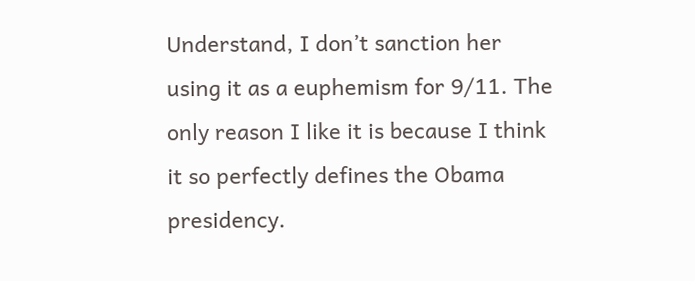Understand, I don’t sanction her using it as a euphemism for 9/11. The only reason I like it is because I think it so perfectly defines the Obama presidency.